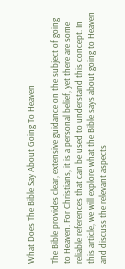What Does The Bible Say About Going To Heaven

The Bible provides clear, extensive guidance on the subject of going to Heaven. For Christians, it is a personal belief, yet there are some reliable references that can be used to understand this concept. In this article, we will explore what the Bible says about going to Heaven and discuss the relevant aspects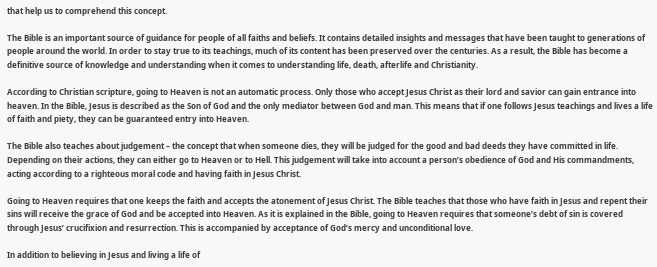that help us to comprehend this concept.

The Bible is an important source of guidance for people of all faiths and beliefs. It contains detailed insights and messages that have been taught to generations of people around the world. In order to stay true to its teachings, much of its content has been preserved over the centuries. As a result, the Bible has become a definitive source of knowledge and understanding when it comes to understanding life, death, afterlife and Christianity.

According to Christian scripture, going to Heaven is not an automatic process. Only those who accept Jesus Christ as their lord and savior can gain entrance into heaven. In the Bible, Jesus is described as the Son of God and the only mediator between God and man. This means that if one follows Jesus teachings and lives a life of faith and piety, they can be guaranteed entry into Heaven.

The Bible also teaches about judgement – the concept that when someone dies, they will be judged for the good and bad deeds they have committed in life. Depending on their actions, they can either go to Heaven or to Hell. This judgement will take into account a person’s obedience of God and His commandments, acting according to a righteous moral code and having faith in Jesus Christ.

Going to Heaven requires that one keeps the faith and accepts the atonement of Jesus Christ. The Bible teaches that those who have faith in Jesus and repent their sins will receive the grace of God and be accepted into Heaven. As it is explained in the Bible, going to Heaven requires that someone’s debt of sin is covered through Jesus’ crucifixion and resurrection. This is accompanied by acceptance of God’s mercy and unconditional love.

In addition to believing in Jesus and living a life of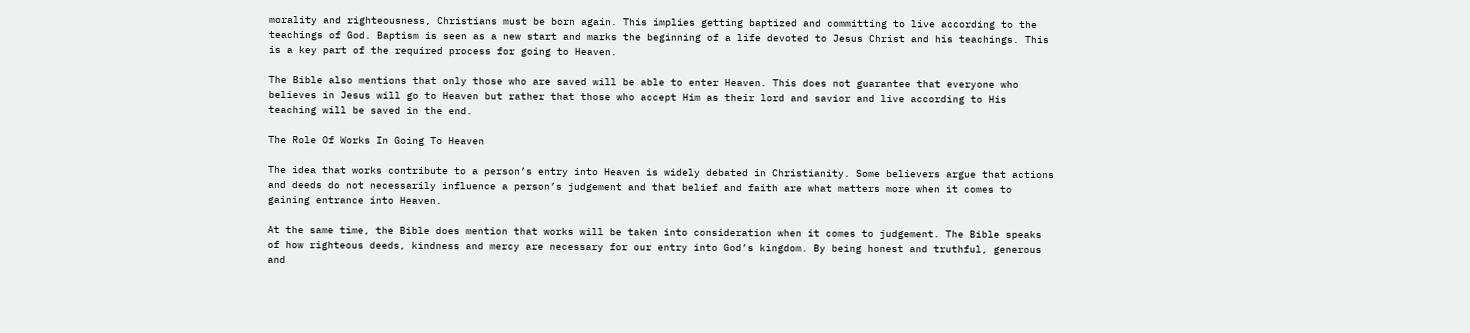morality and righteousness, Christians must be born again. This implies getting baptized and committing to live according to the teachings of God. Baptism is seen as a new start and marks the beginning of a life devoted to Jesus Christ and his teachings. This is a key part of the required process for going to Heaven.

The Bible also mentions that only those who are saved will be able to enter Heaven. This does not guarantee that everyone who believes in Jesus will go to Heaven but rather that those who accept Him as their lord and savior and live according to His teaching will be saved in the end.

The Role Of Works In Going To Heaven

The idea that works contribute to a person’s entry into Heaven is widely debated in Christianity. Some believers argue that actions and deeds do not necessarily influence a person’s judgement and that belief and faith are what matters more when it comes to gaining entrance into Heaven.

At the same time, the Bible does mention that works will be taken into consideration when it comes to judgement. The Bible speaks of how righteous deeds, kindness and mercy are necessary for our entry into God’s kingdom. By being honest and truthful, generous and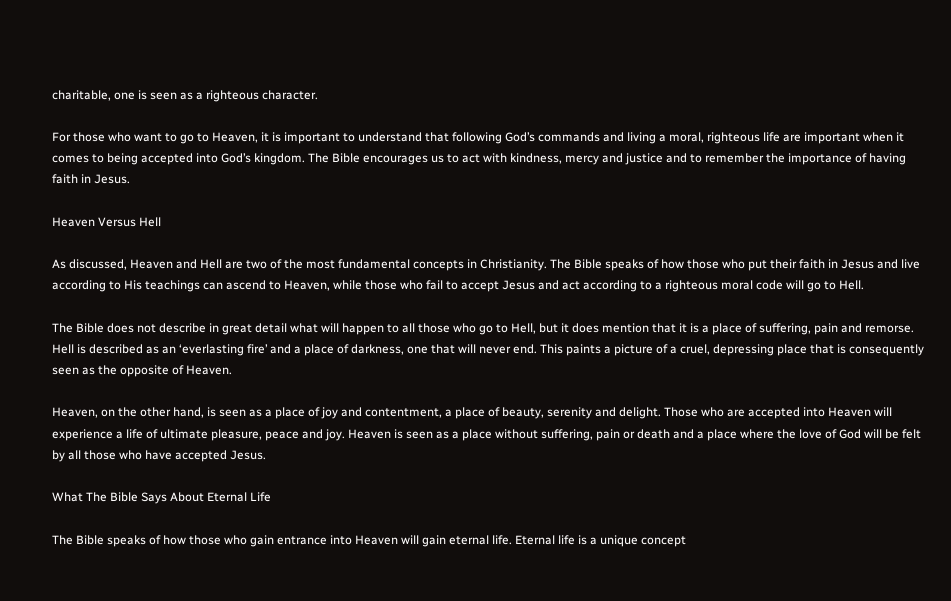charitable, one is seen as a righteous character.

For those who want to go to Heaven, it is important to understand that following God’s commands and living a moral, righteous life are important when it comes to being accepted into God’s kingdom. The Bible encourages us to act with kindness, mercy and justice and to remember the importance of having faith in Jesus.

Heaven Versus Hell

As discussed, Heaven and Hell are two of the most fundamental concepts in Christianity. The Bible speaks of how those who put their faith in Jesus and live according to His teachings can ascend to Heaven, while those who fail to accept Jesus and act according to a righteous moral code will go to Hell.

The Bible does not describe in great detail what will happen to all those who go to Hell, but it does mention that it is a place of suffering, pain and remorse. Hell is described as an ‘everlasting fire’ and a place of darkness, one that will never end. This paints a picture of a cruel, depressing place that is consequently seen as the opposite of Heaven.

Heaven, on the other hand, is seen as a place of joy and contentment, a place of beauty, serenity and delight. Those who are accepted into Heaven will experience a life of ultimate pleasure, peace and joy. Heaven is seen as a place without suffering, pain or death and a place where the love of God will be felt by all those who have accepted Jesus.

What The Bible Says About Eternal Life

The Bible speaks of how those who gain entrance into Heaven will gain eternal life. Eternal life is a unique concept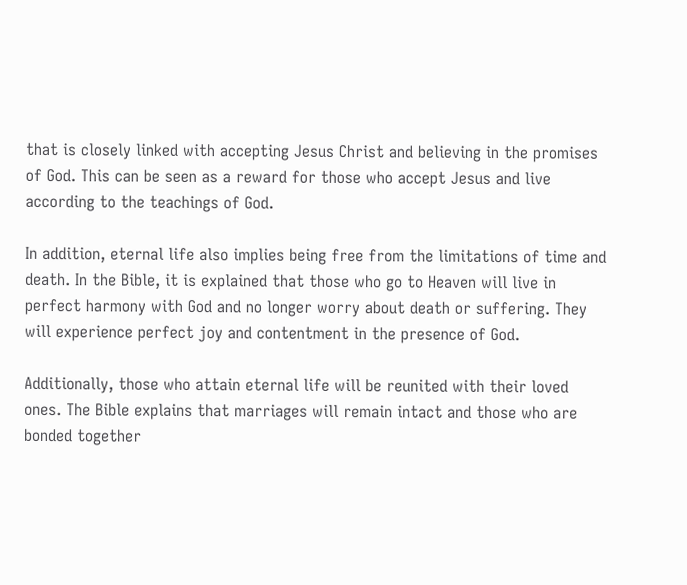that is closely linked with accepting Jesus Christ and believing in the promises of God. This can be seen as a reward for those who accept Jesus and live according to the teachings of God.

In addition, eternal life also implies being free from the limitations of time and death. In the Bible, it is explained that those who go to Heaven will live in perfect harmony with God and no longer worry about death or suffering. They will experience perfect joy and contentment in the presence of God.

Additionally, those who attain eternal life will be reunited with their loved ones. The Bible explains that marriages will remain intact and those who are bonded together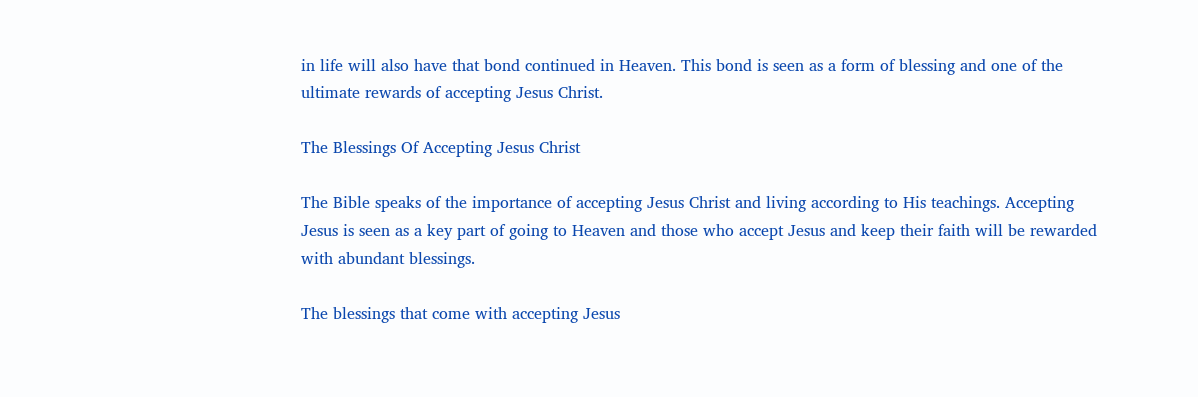in life will also have that bond continued in Heaven. This bond is seen as a form of blessing and one of the ultimate rewards of accepting Jesus Christ.

The Blessings Of Accepting Jesus Christ

The Bible speaks of the importance of accepting Jesus Christ and living according to His teachings. Accepting Jesus is seen as a key part of going to Heaven and those who accept Jesus and keep their faith will be rewarded with abundant blessings.

The blessings that come with accepting Jesus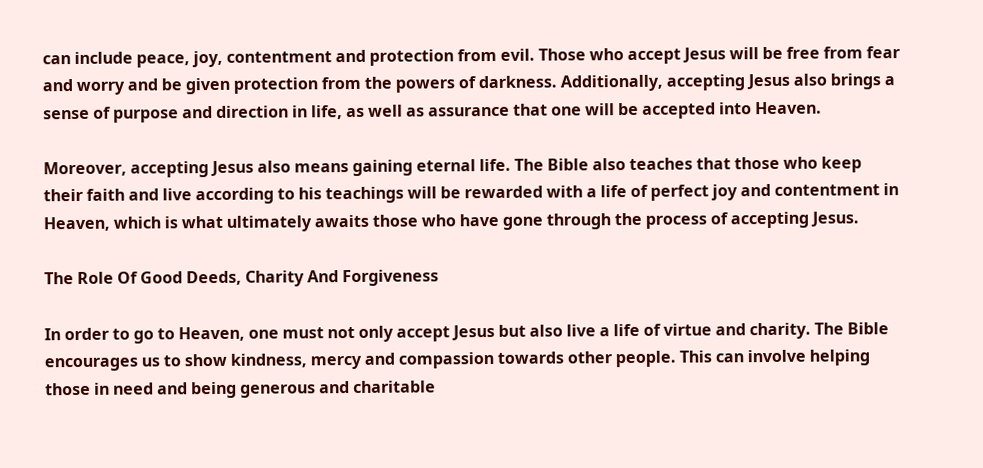can include peace, joy, contentment and protection from evil. Those who accept Jesus will be free from fear and worry and be given protection from the powers of darkness. Additionally, accepting Jesus also brings a sense of purpose and direction in life, as well as assurance that one will be accepted into Heaven.

Moreover, accepting Jesus also means gaining eternal life. The Bible also teaches that those who keep their faith and live according to his teachings will be rewarded with a life of perfect joy and contentment in Heaven, which is what ultimately awaits those who have gone through the process of accepting Jesus.

The Role Of Good Deeds, Charity And Forgiveness

In order to go to Heaven, one must not only accept Jesus but also live a life of virtue and charity. The Bible encourages us to show kindness, mercy and compassion towards other people. This can involve helping those in need and being generous and charitable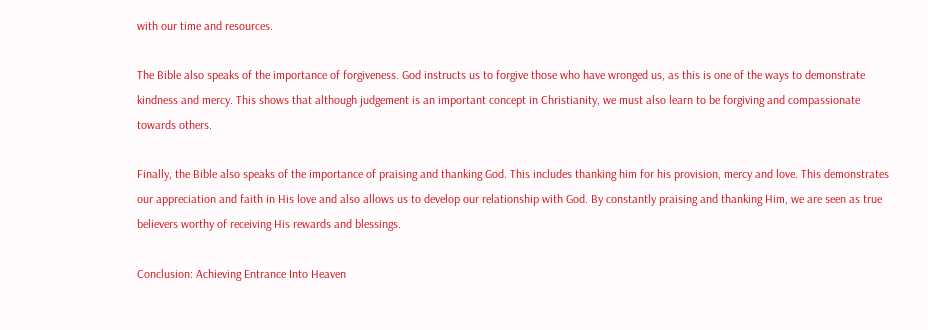with our time and resources.

The Bible also speaks of the importance of forgiveness. God instructs us to forgive those who have wronged us, as this is one of the ways to demonstrate kindness and mercy. This shows that although judgement is an important concept in Christianity, we must also learn to be forgiving and compassionate towards others.

Finally, the Bible also speaks of the importance of praising and thanking God. This includes thanking him for his provision, mercy and love. This demonstrates our appreciation and faith in His love and also allows us to develop our relationship with God. By constantly praising and thanking Him, we are seen as true believers worthy of receiving His rewards and blessings.

Conclusion: Achieving Entrance Into Heaven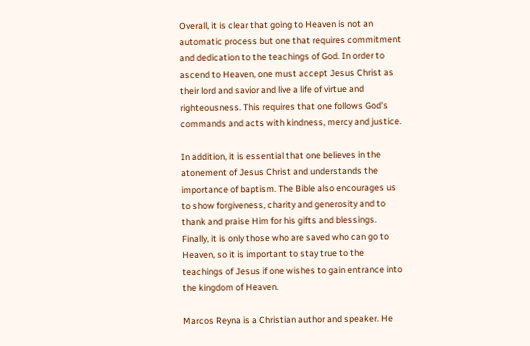Overall, it is clear that going to Heaven is not an automatic process but one that requires commitment and dedication to the teachings of God. In order to ascend to Heaven, one must accept Jesus Christ as their lord and savior and live a life of virtue and righteousness. This requires that one follows God’s commands and acts with kindness, mercy and justice.

In addition, it is essential that one believes in the atonement of Jesus Christ and understands the importance of baptism. The Bible also encourages us to show forgiveness, charity and generosity and to thank and praise Him for his gifts and blessings. Finally, it is only those who are saved who can go to Heaven, so it is important to stay true to the teachings of Jesus if one wishes to gain entrance into the kingdom of Heaven.

Marcos Reyna is a Christian author and speaker. He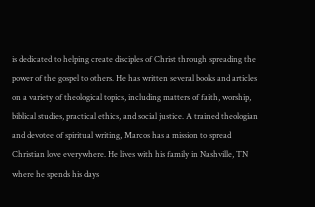is dedicated to helping create disciples of Christ through spreading the power of the gospel to others. He has written several books and articles on a variety of theological topics, including matters of faith, worship, biblical studies, practical ethics, and social justice. A trained theologian and devotee of spiritual writing, Marcos has a mission to spread Christian love everywhere. He lives with his family in Nashville, TN where he spends his days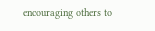encouraging others to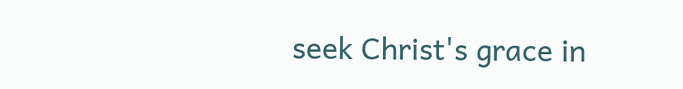seek Christ's grace in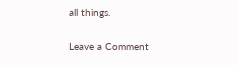all things.

Leave a Comment